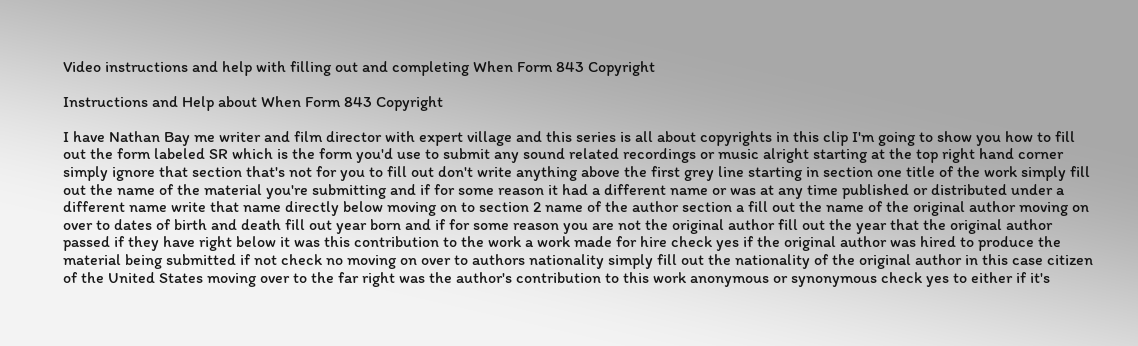Video instructions and help with filling out and completing When Form 843 Copyright

Instructions and Help about When Form 843 Copyright

I have Nathan Bay me writer and film director with expert village and this series is all about copyrights in this clip I'm going to show you how to fill out the form labeled SR which is the form you'd use to submit any sound related recordings or music alright starting at the top right hand corner simply ignore that section that's not for you to fill out don't write anything above the first grey line starting in section one title of the work simply fill out the name of the material you're submitting and if for some reason it had a different name or was at any time published or distributed under a different name write that name directly below moving on to section 2 name of the author section a fill out the name of the original author moving on over to dates of birth and death fill out year born and if for some reason you are not the original author fill out the year that the original author passed if they have right below it was this contribution to the work a work made for hire check yes if the original author was hired to produce the material being submitted if not check no moving on over to authors nationality simply fill out the nationality of the original author in this case citizen of the United States moving over to the far right was the author's contribution to this work anonymous or synonymous check yes to either if it's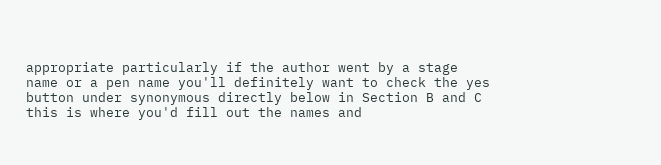appropriate particularly if the author went by a stage name or a pen name you'll definitely want to check the yes button under synonymous directly below in Section B and C this is where you'd fill out the names and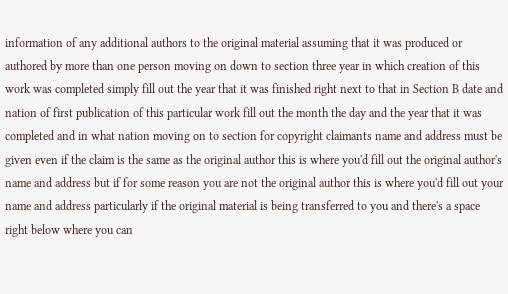information of any additional authors to the original material assuming that it was produced or authored by more than one person moving on down to section three year in which creation of this work was completed simply fill out the year that it was finished right next to that in Section B date and nation of first publication of this particular work fill out the month the day and the year that it was completed and in what nation moving on to section for copyright claimants name and address must be given even if the claim is the same as the original author this is where you'd fill out the original author's name and address but if for some reason you are not the original author this is where you'd fill out your name and address particularly if the original material is being transferred to you and there's a space right below where you can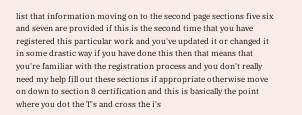list that information moving on to the second page sections five six and seven are provided if this is the second time that you have registered this particular work and you've updated it or changed it in some drastic way if you have done this then that means that you're familiar with the registration process and you don't really need my help fill out these sections if appropriate otherwise move on down to section 8 certification and this is basically the point where you dot the T's and cross the i's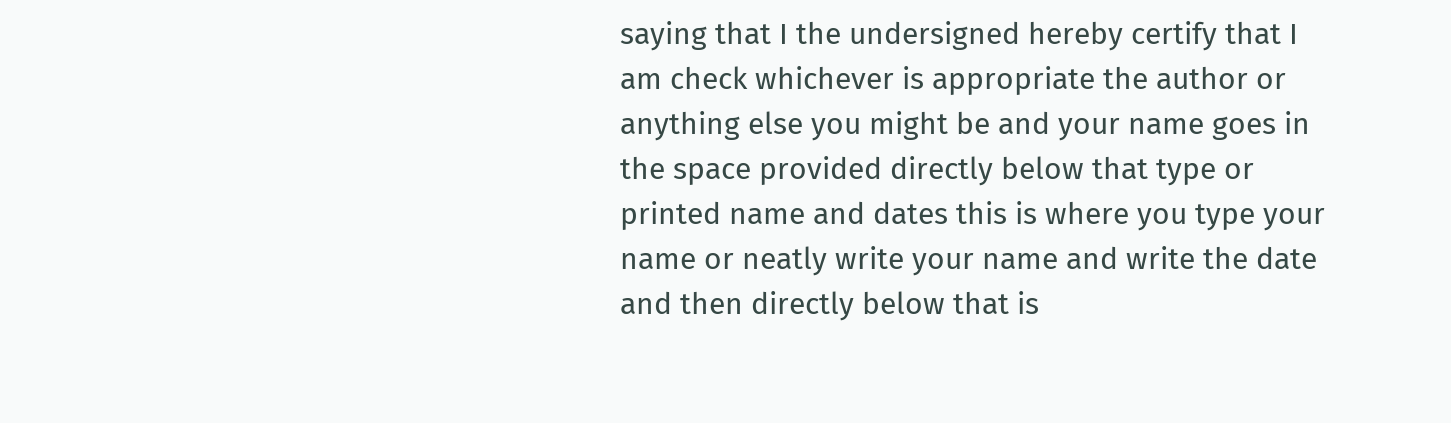saying that I the undersigned hereby certify that I am check whichever is appropriate the author or anything else you might be and your name goes in the space provided directly below that type or printed name and dates this is where you type your name or neatly write your name and write the date and then directly below that is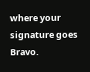where your signature goes Bravo.